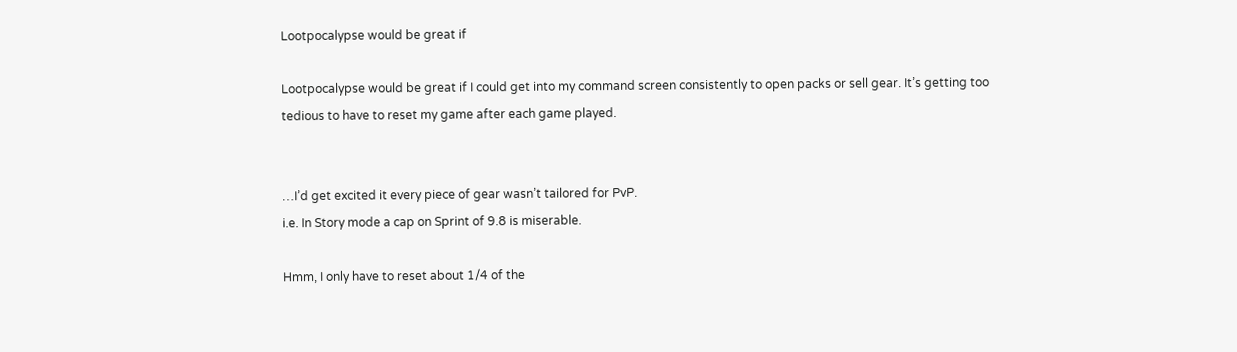Lootpocalypse would be great if

Lootpocalypse would be great if I could get into my command screen consistently to open packs or sell gear. It’s getting too tedious to have to reset my game after each game played.


…I’d get excited it every piece of gear wasn’t tailored for PvP.
i.e. In Story mode a cap on Sprint of 9.8 is miserable.

Hmm, I only have to reset about 1/4 of the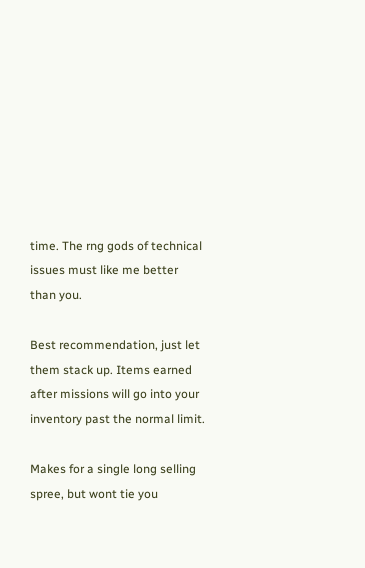time. The rng gods of technical issues must like me better than you.

Best recommendation, just let them stack up. Items earned after missions will go into your inventory past the normal limit.

Makes for a single long selling spree, but wont tie you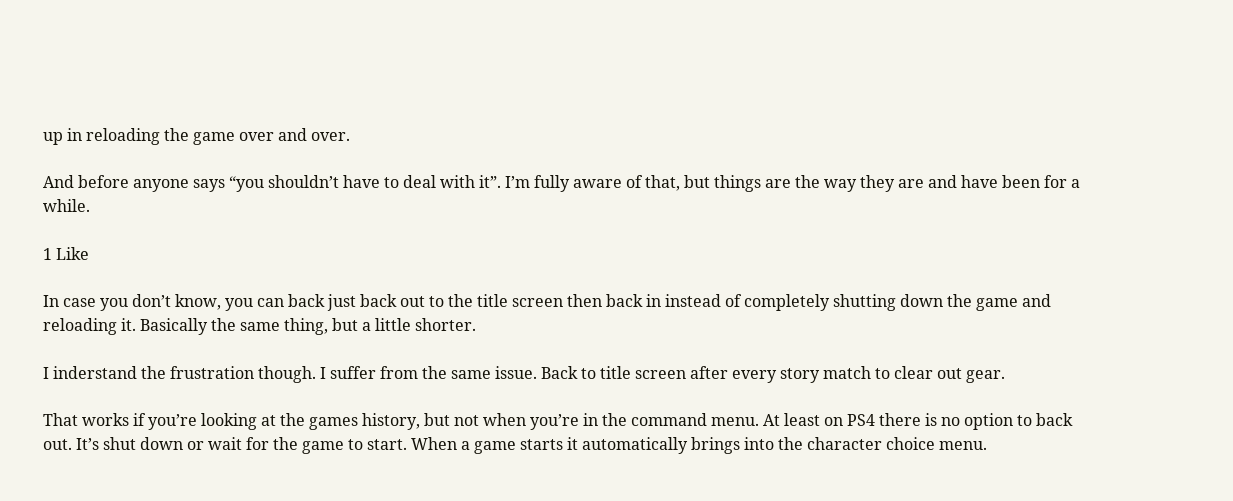up in reloading the game over and over.

And before anyone says “you shouldn’t have to deal with it”. I’m fully aware of that, but things are the way they are and have been for a while.

1 Like

In case you don’t know, you can back just back out to the title screen then back in instead of completely shutting down the game and reloading it. Basically the same thing, but a little shorter.

I inderstand the frustration though. I suffer from the same issue. Back to title screen after every story match to clear out gear.

That works if you’re looking at the games history, but not when you’re in the command menu. At least on PS4 there is no option to back out. It’s shut down or wait for the game to start. When a game starts it automatically brings into the character choice menu.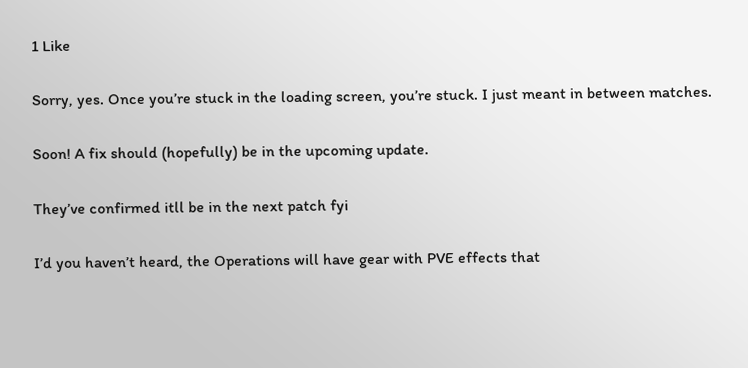1 Like

Sorry, yes. Once you’re stuck in the loading screen, you’re stuck. I just meant in between matches.

Soon! A fix should (hopefully) be in the upcoming update.

They’ve confirmed itll be in the next patch fyi

I’d you haven’t heard, the Operations will have gear with PVE effects that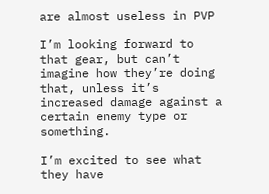are almost useless in PVP

I’m looking forward to that gear, but can’t imagine how they’re doing that, unless it’s increased damage against a certain enemy type or something.

I’m excited to see what they have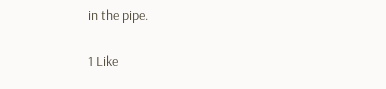in the pipe.

1 Like